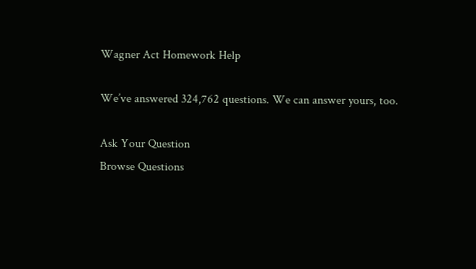Wagner Act Homework Help

We’ve answered 324,762 questions. We can answer yours, too.

Ask Your Question
Browse Questions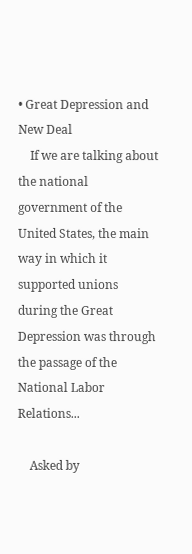• Great Depression and New Deal
    If we are talking about the national government of the United States, the main way in which it supported unions during the Great Depression was through the passage of the National Labor Relations...

    Asked by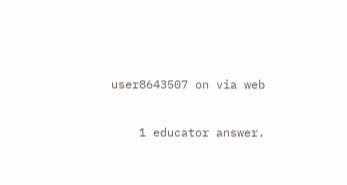user8643507 on via web

    1 educator answer.